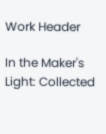Work Header

In the Maker's Light: Collected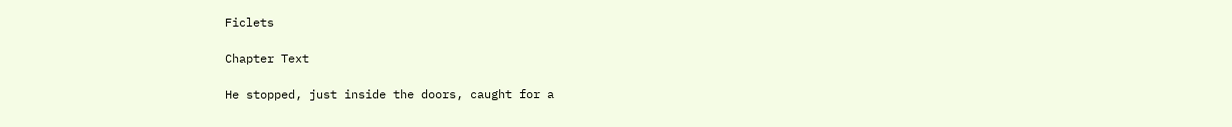Ficlets

Chapter Text

He stopped, just inside the doors, caught for a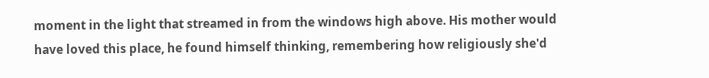moment in the light that streamed in from the windows high above. His mother would have loved this place, he found himself thinking, remembering how religiously she'd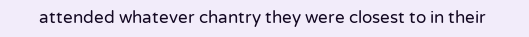attended whatever chantry they were closest to in their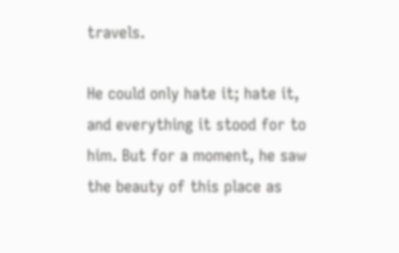travels.

He could only hate it; hate it, and everything it stood for to him. But for a moment, he saw the beauty of this place as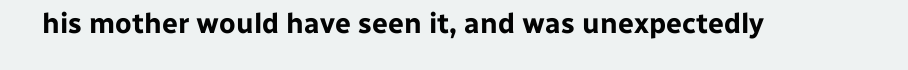his mother would have seen it, and was unexpectedly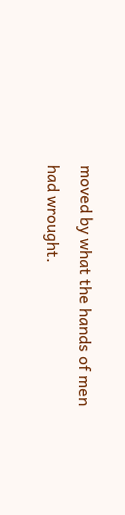moved by what the hands of men had wrought.